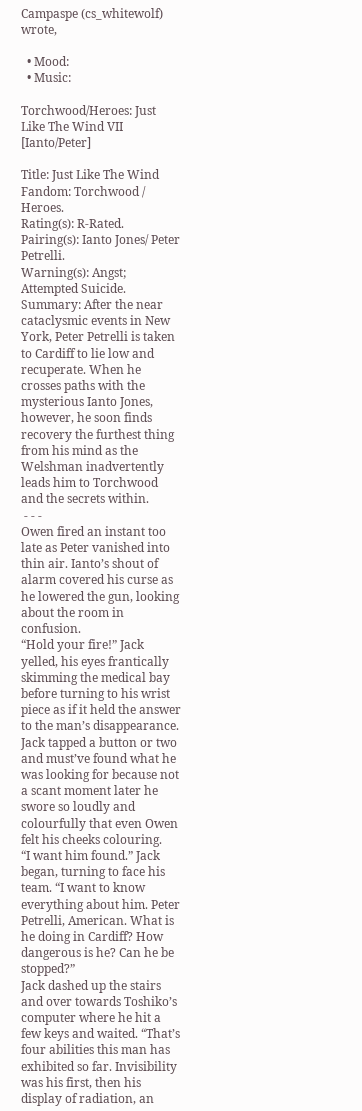Campaspe (cs_whitewolf) wrote,

  • Mood:
  • Music:

Torchwood/Heroes: Just Like The Wind VII [Ianto/Peter]

Title: Just Like The Wind
Fandom: Torchwood / Heroes.
Rating(s): R-Rated.
Pairing(s): Ianto Jones/ Peter Petrelli.
Warning(s): Angst; Attempted Suicide.
Summary: After the near cataclysmic events in New York, Peter Petrelli is taken to Cardiff to lie low and recuperate. When he crosses paths with the mysterious Ianto Jones, however, he soon finds recovery the furthest thing from his mind as the Welshman inadvertently leads him to Torchwood and the secrets within.
 - - -
Owen fired an instant too late as Peter vanished into thin air. Ianto’s shout of alarm covered his curse as he lowered the gun, looking about the room in confusion.
“Hold your fire!” Jack yelled, his eyes frantically skimming the medical bay before turning to his wrist piece as if it held the answer to the man’s disappearance. Jack tapped a button or two and must’ve found what he was looking for because not a scant moment later he swore so loudly and colourfully that even Owen felt his cheeks colouring.
“I want him found.” Jack began, turning to face his team. “I want to know everything about him. Peter Petrelli, American. What is he doing in Cardiff? How dangerous is he? Can he be stopped?”
Jack dashed up the stairs and over towards Toshiko’s computer where he hit a few keys and waited. “That’s four abilities this man has exhibited so far. Invisibility was his first, then his display of radiation, an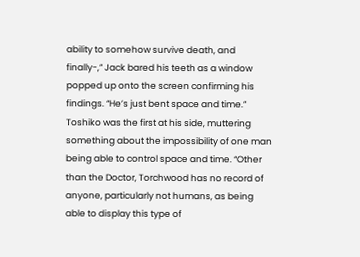ability to somehow survive death, and finally-,” Jack bared his teeth as a window popped up onto the screen confirming his findings. “He’s just bent space and time.”
Toshiko was the first at his side, muttering something about the impossibility of one man being able to control space and time. “Other than the Doctor, Torchwood has no record of anyone, particularly not humans, as being able to display this type of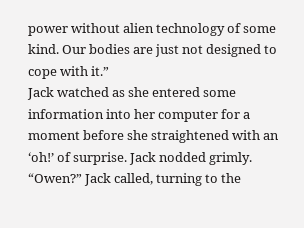power without alien technology of some kind. Our bodies are just not designed to cope with it.”
Jack watched as she entered some information into her computer for a moment before she straightened with an ‘oh!’ of surprise. Jack nodded grimly.
“Owen?” Jack called, turning to the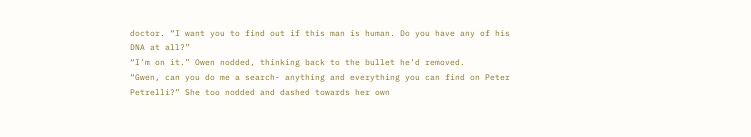doctor. “I want you to find out if this man is human. Do you have any of his DNA at all?”
“I’m on it.” Owen nodded, thinking back to the bullet he’d removed.
“Gwen, can you do me a search- anything and everything you can find on Peter Petrelli?” She too nodded and dashed towards her own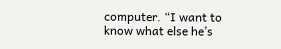computer. “I want to know what else he’s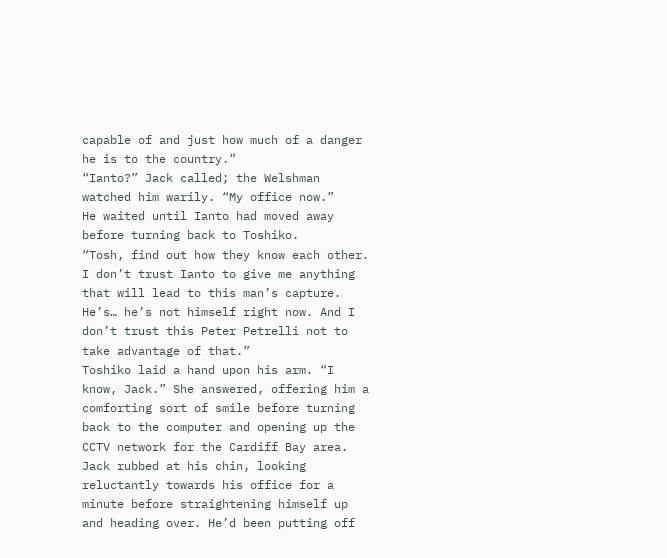capable of and just how much of a danger he is to the country.”
“Ianto?” Jack called; the Welshman watched him warily. “My office now.”
He waited until Ianto had moved away before turning back to Toshiko.
“Tosh, find out how they know each other. I don’t trust Ianto to give me anything that will lead to this man’s capture. He’s… he’s not himself right now. And I don’t trust this Peter Petrelli not to take advantage of that.”
Toshiko laid a hand upon his arm. “I know, Jack.” She answered, offering him a comforting sort of smile before turning back to the computer and opening up the CCTV network for the Cardiff Bay area.
Jack rubbed at his chin, looking reluctantly towards his office for a minute before straightening himself up and heading over. He’d been putting off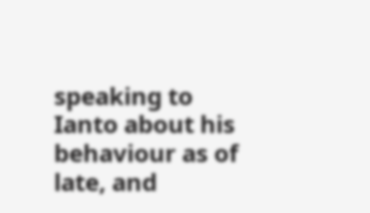speaking to Ianto about his behaviour as of late, and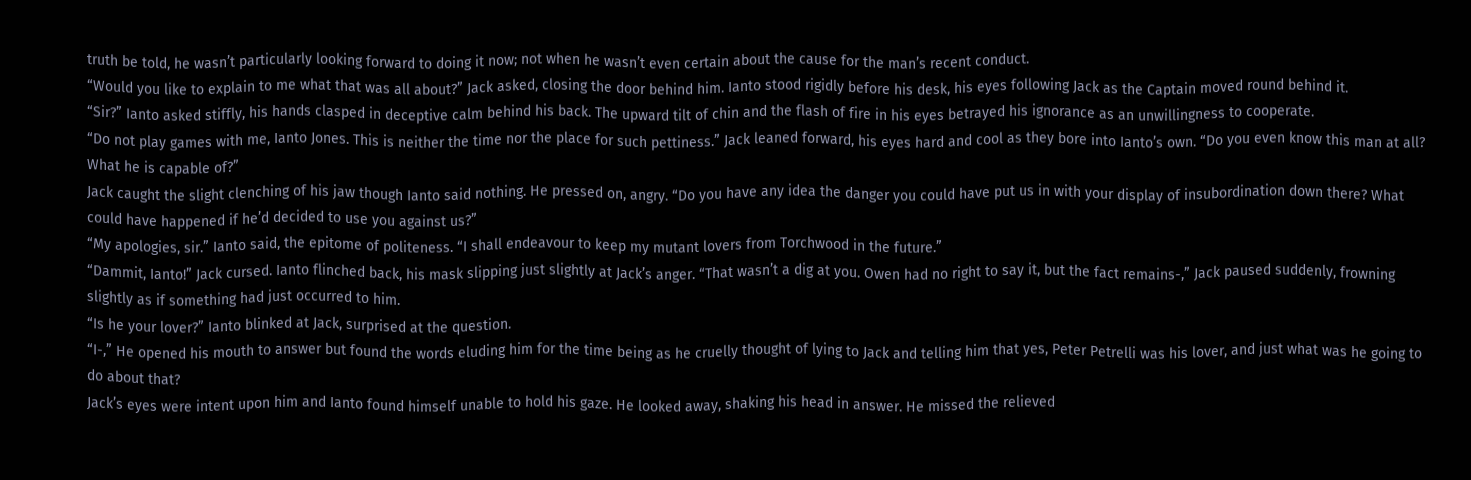truth be told, he wasn’t particularly looking forward to doing it now; not when he wasn’t even certain about the cause for the man’s recent conduct.
“Would you like to explain to me what that was all about?” Jack asked, closing the door behind him. Ianto stood rigidly before his desk, his eyes following Jack as the Captain moved round behind it.
“Sir?” Ianto asked stiffly, his hands clasped in deceptive calm behind his back. The upward tilt of chin and the flash of fire in his eyes betrayed his ignorance as an unwillingness to cooperate.
“Do not play games with me, Ianto Jones. This is neither the time nor the place for such pettiness.” Jack leaned forward, his eyes hard and cool as they bore into Ianto’s own. “Do you even know this man at all? What he is capable of?”
Jack caught the slight clenching of his jaw though Ianto said nothing. He pressed on, angry. “Do you have any idea the danger you could have put us in with your display of insubordination down there? What could have happened if he’d decided to use you against us?”
“My apologies, sir.” Ianto said, the epitome of politeness. “I shall endeavour to keep my mutant lovers from Torchwood in the future.”
“Dammit, Ianto!” Jack cursed. Ianto flinched back, his mask slipping just slightly at Jack’s anger. “That wasn’t a dig at you. Owen had no right to say it, but the fact remains-,” Jack paused suddenly, frowning slightly as if something had just occurred to him.
“Is he your lover?” Ianto blinked at Jack, surprised at the question.
“I-,” He opened his mouth to answer but found the words eluding him for the time being as he cruelly thought of lying to Jack and telling him that yes, Peter Petrelli was his lover, and just what was he going to do about that?
Jack’s eyes were intent upon him and Ianto found himself unable to hold his gaze. He looked away, shaking his head in answer. He missed the relieved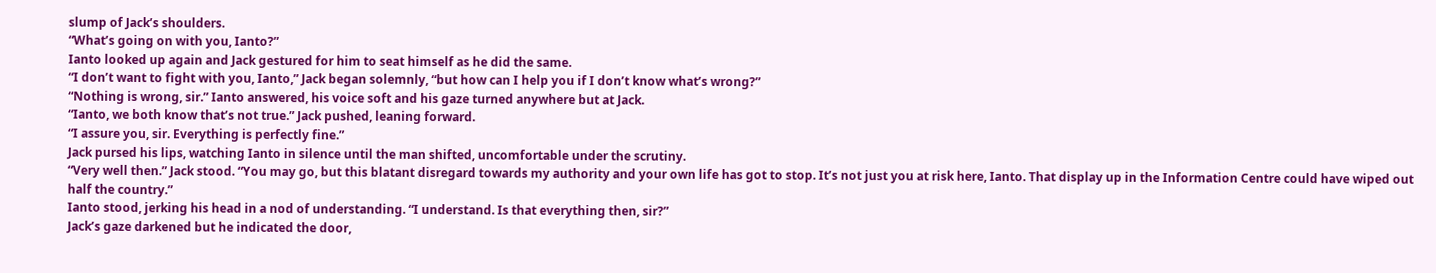slump of Jack’s shoulders.
“What’s going on with you, Ianto?”
Ianto looked up again and Jack gestured for him to seat himself as he did the same.
“I don’t want to fight with you, Ianto,” Jack began solemnly, “but how can I help you if I don’t know what’s wrong?”
“Nothing is wrong, sir.” Ianto answered, his voice soft and his gaze turned anywhere but at Jack.
“Ianto, we both know that’s not true.” Jack pushed, leaning forward.
“I assure you, sir. Everything is perfectly fine.”
Jack pursed his lips, watching Ianto in silence until the man shifted, uncomfortable under the scrutiny.
“Very well then.” Jack stood. “You may go, but this blatant disregard towards my authority and your own life has got to stop. It’s not just you at risk here, Ianto. That display up in the Information Centre could have wiped out half the country.”
Ianto stood, jerking his head in a nod of understanding. “I understand. Is that everything then, sir?”
Jack’s gaze darkened but he indicated the door,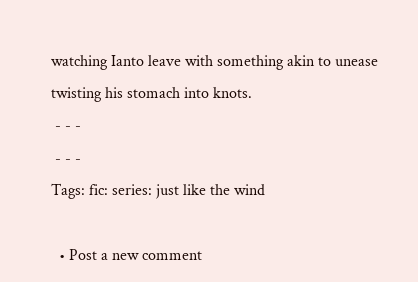watching Ianto leave with something akin to unease twisting his stomach into knots.
 - - -
 - - -
Tags: fic: series: just like the wind

  • Post a new comment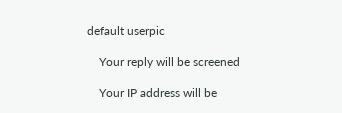default userpic

    Your reply will be screened

    Your IP address will be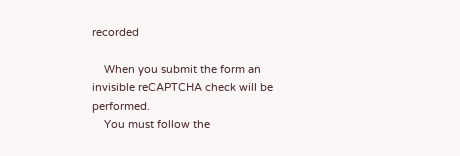recorded

    When you submit the form an invisible reCAPTCHA check will be performed.
    You must follow the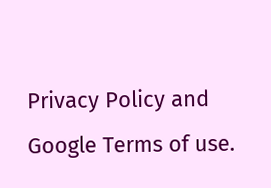Privacy Policy and Google Terms of use.